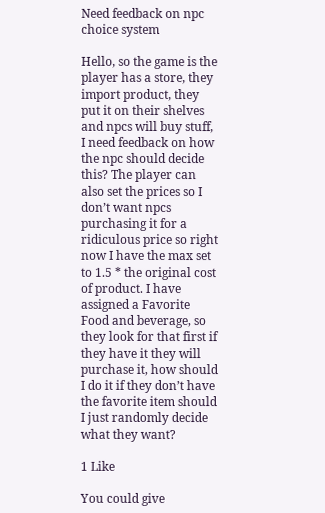Need feedback on npc choice system

Hello, so the game is the player has a store, they import product, they put it on their shelves and npcs will buy stuff, I need feedback on how the npc should decide this? The player can also set the prices so I don’t want npcs purchasing it for a ridiculous price so right now I have the max set to 1.5 * the original cost of product. I have assigned a Favorite Food and beverage, so they look for that first if they have it they will purchase it, how should I do it if they don’t have the favorite item should I just randomly decide what they want?

1 Like

You could give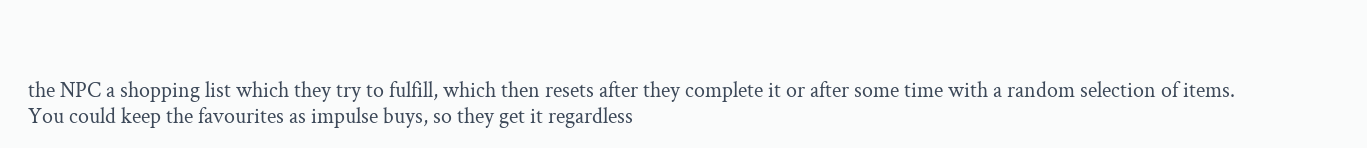the NPC a shopping list which they try to fulfill, which then resets after they complete it or after some time with a random selection of items. You could keep the favourites as impulse buys, so they get it regardless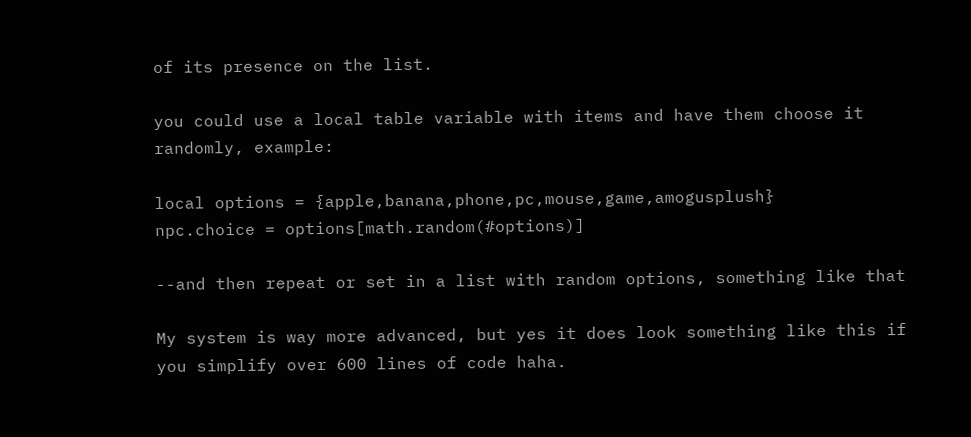of its presence on the list.

you could use a local table variable with items and have them choose it randomly, example:

local options = {apple,banana,phone,pc,mouse,game,amogusplush}
npc.choice = options[math.random(#options)]

--and then repeat or set in a list with random options, something like that

My system is way more advanced, but yes it does look something like this if you simplify over 600 lines of code haha.